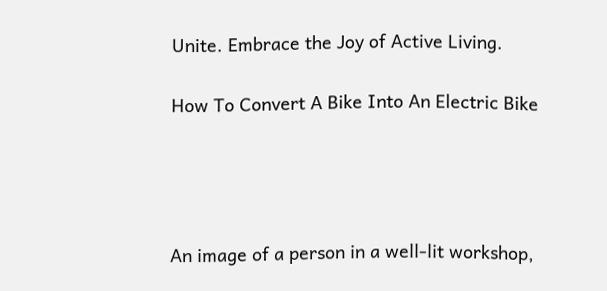Unite. Embrace the Joy of Active Living.

How To Convert A Bike Into An Electric Bike




An image of a person in a well-lit workshop,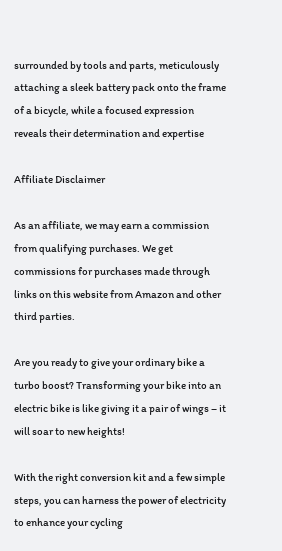surrounded by tools and parts, meticulously attaching a sleek battery pack onto the frame of a bicycle, while a focused expression reveals their determination and expertise

Affiliate Disclaimer

As an affiliate, we may earn a commission from qualifying purchases. We get commissions for purchases made through links on this website from Amazon and other third parties.

Are you ready to give your ordinary bike a turbo boost? Transforming your bike into an electric bike is like giving it a pair of wings – it will soar to new heights!

With the right conversion kit and a few simple steps, you can harness the power of electricity to enhance your cycling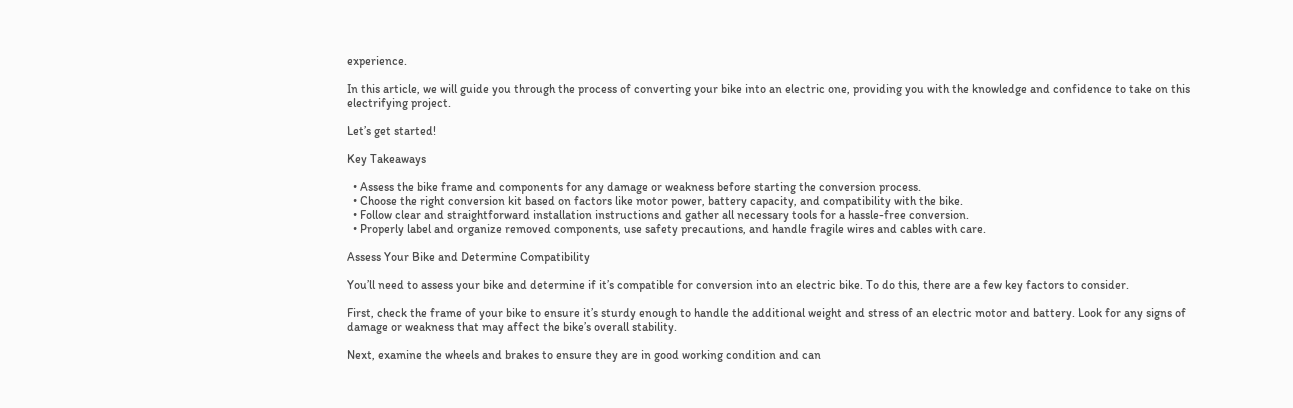experience.

In this article, we will guide you through the process of converting your bike into an electric one, providing you with the knowledge and confidence to take on this electrifying project.

Let’s get started!

Key Takeaways

  • Assess the bike frame and components for any damage or weakness before starting the conversion process.
  • Choose the right conversion kit based on factors like motor power, battery capacity, and compatibility with the bike.
  • Follow clear and straightforward installation instructions and gather all necessary tools for a hassle-free conversion.
  • Properly label and organize removed components, use safety precautions, and handle fragile wires and cables with care.

Assess Your Bike and Determine Compatibility

You’ll need to assess your bike and determine if it’s compatible for conversion into an electric bike. To do this, there are a few key factors to consider.

First, check the frame of your bike to ensure it’s sturdy enough to handle the additional weight and stress of an electric motor and battery. Look for any signs of damage or weakness that may affect the bike’s overall stability.

Next, examine the wheels and brakes to ensure they are in good working condition and can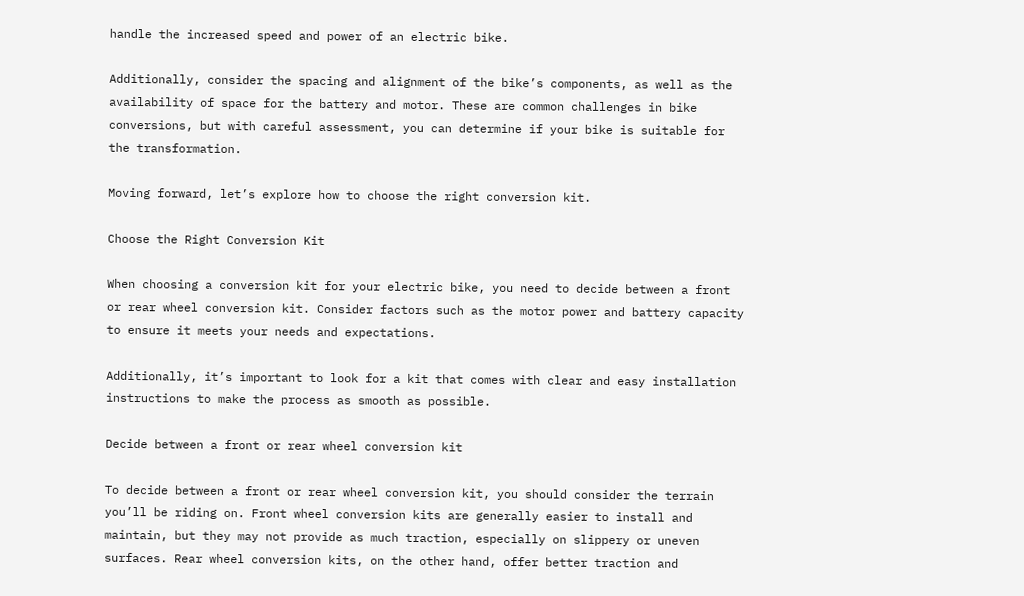handle the increased speed and power of an electric bike.

Additionally, consider the spacing and alignment of the bike’s components, as well as the availability of space for the battery and motor. These are common challenges in bike conversions, but with careful assessment, you can determine if your bike is suitable for the transformation.

Moving forward, let’s explore how to choose the right conversion kit.

Choose the Right Conversion Kit

When choosing a conversion kit for your electric bike, you need to decide between a front or rear wheel conversion kit. Consider factors such as the motor power and battery capacity to ensure it meets your needs and expectations.

Additionally, it’s important to look for a kit that comes with clear and easy installation instructions to make the process as smooth as possible.

Decide between a front or rear wheel conversion kit

To decide between a front or rear wheel conversion kit, you should consider the terrain you’ll be riding on. Front wheel conversion kits are generally easier to install and maintain, but they may not provide as much traction, especially on slippery or uneven surfaces. Rear wheel conversion kits, on the other hand, offer better traction and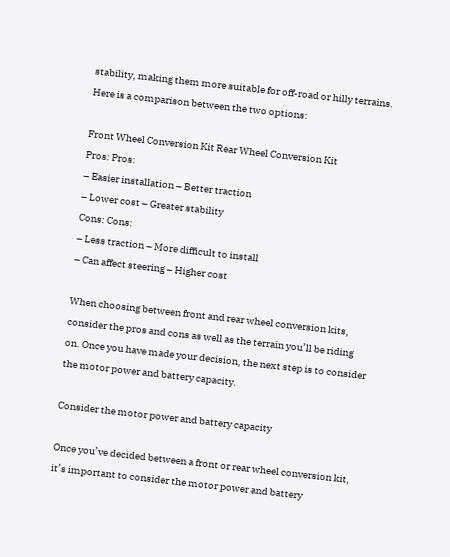stability, making them more suitable for off-road or hilly terrains. Here is a comparison between the two options:

Front Wheel Conversion Kit Rear Wheel Conversion Kit
Pros: Pros:
– Easier installation – Better traction
– Lower cost – Greater stability
Cons: Cons:
– Less traction – More difficult to install
– Can affect steering – Higher cost

When choosing between front and rear wheel conversion kits, consider the pros and cons as well as the terrain you’ll be riding on. Once you have made your decision, the next step is to consider the motor power and battery capacity.

Consider the motor power and battery capacity

Once you’ve decided between a front or rear wheel conversion kit, it’s important to consider the motor power and battery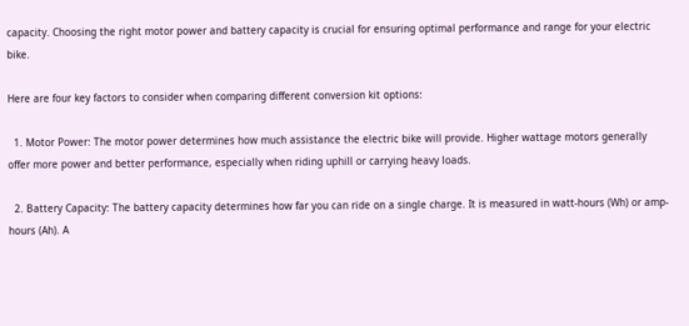capacity. Choosing the right motor power and battery capacity is crucial for ensuring optimal performance and range for your electric bike.

Here are four key factors to consider when comparing different conversion kit options:

  1. Motor Power: The motor power determines how much assistance the electric bike will provide. Higher wattage motors generally offer more power and better performance, especially when riding uphill or carrying heavy loads.

  2. Battery Capacity: The battery capacity determines how far you can ride on a single charge. It is measured in watt-hours (Wh) or amp-hours (Ah). A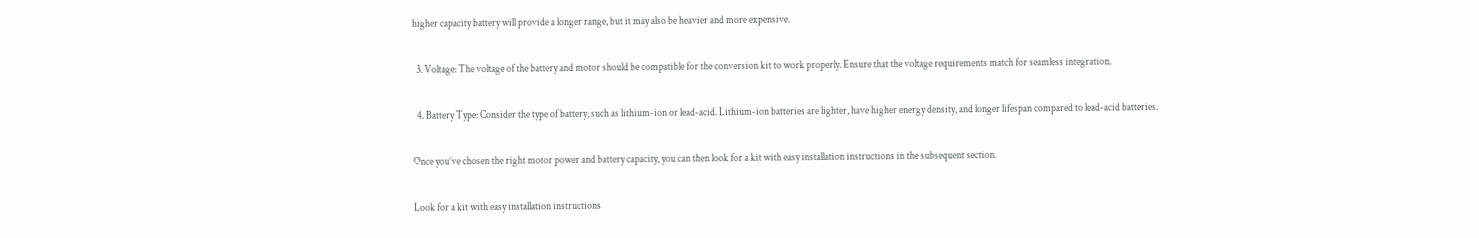higher capacity battery will provide a longer range, but it may also be heavier and more expensive.

  3. Voltage: The voltage of the battery and motor should be compatible for the conversion kit to work properly. Ensure that the voltage requirements match for seamless integration.

  4. Battery Type: Consider the type of battery, such as lithium-ion or lead-acid. Lithium-ion batteries are lighter, have higher energy density, and longer lifespan compared to lead-acid batteries.

Once you’ve chosen the right motor power and battery capacity, you can then look for a kit with easy installation instructions in the subsequent section.

Look for a kit with easy installation instructions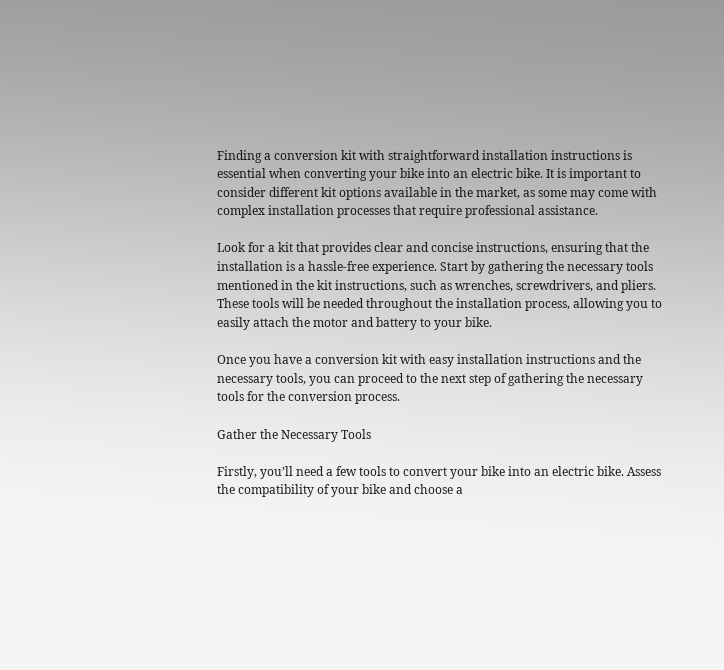Finding a conversion kit with straightforward installation instructions is essential when converting your bike into an electric bike. It is important to consider different kit options available in the market, as some may come with complex installation processes that require professional assistance.

Look for a kit that provides clear and concise instructions, ensuring that the installation is a hassle-free experience. Start by gathering the necessary tools mentioned in the kit instructions, such as wrenches, screwdrivers, and pliers. These tools will be needed throughout the installation process, allowing you to easily attach the motor and battery to your bike.

Once you have a conversion kit with easy installation instructions and the necessary tools, you can proceed to the next step of gathering the necessary tools for the conversion process.

Gather the Necessary Tools

Firstly, you’ll need a few tools to convert your bike into an electric bike. Assess the compatibility of your bike and choose a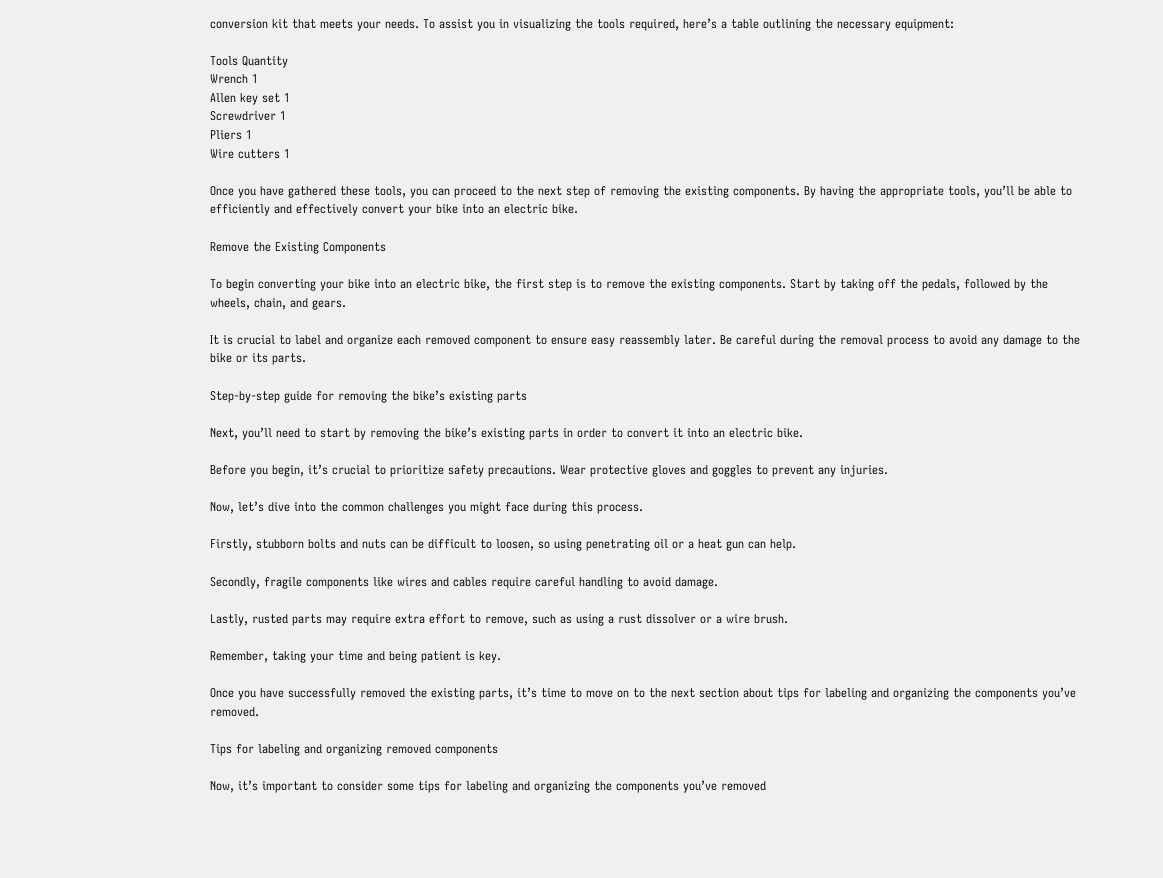conversion kit that meets your needs. To assist you in visualizing the tools required, here’s a table outlining the necessary equipment:

Tools Quantity
Wrench 1
Allen key set 1
Screwdriver 1
Pliers 1
Wire cutters 1

Once you have gathered these tools, you can proceed to the next step of removing the existing components. By having the appropriate tools, you’ll be able to efficiently and effectively convert your bike into an electric bike.

Remove the Existing Components

To begin converting your bike into an electric bike, the first step is to remove the existing components. Start by taking off the pedals, followed by the wheels, chain, and gears.

It is crucial to label and organize each removed component to ensure easy reassembly later. Be careful during the removal process to avoid any damage to the bike or its parts.

Step-by-step guide for removing the bike’s existing parts

Next, you’ll need to start by removing the bike’s existing parts in order to convert it into an electric bike.

Before you begin, it’s crucial to prioritize safety precautions. Wear protective gloves and goggles to prevent any injuries.

Now, let’s dive into the common challenges you might face during this process.

Firstly, stubborn bolts and nuts can be difficult to loosen, so using penetrating oil or a heat gun can help.

Secondly, fragile components like wires and cables require careful handling to avoid damage.

Lastly, rusted parts may require extra effort to remove, such as using a rust dissolver or a wire brush.

Remember, taking your time and being patient is key.

Once you have successfully removed the existing parts, it’s time to move on to the next section about tips for labeling and organizing the components you’ve removed.

Tips for labeling and organizing removed components

Now, it’s important to consider some tips for labeling and organizing the components you’ve removed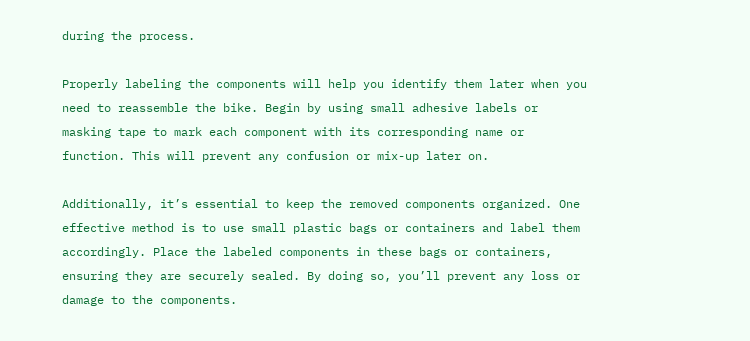during the process.

Properly labeling the components will help you identify them later when you need to reassemble the bike. Begin by using small adhesive labels or masking tape to mark each component with its corresponding name or function. This will prevent any confusion or mix-up later on.

Additionally, it’s essential to keep the removed components organized. One effective method is to use small plastic bags or containers and label them accordingly. Place the labeled components in these bags or containers, ensuring they are securely sealed. By doing so, you’ll prevent any loss or damage to the components.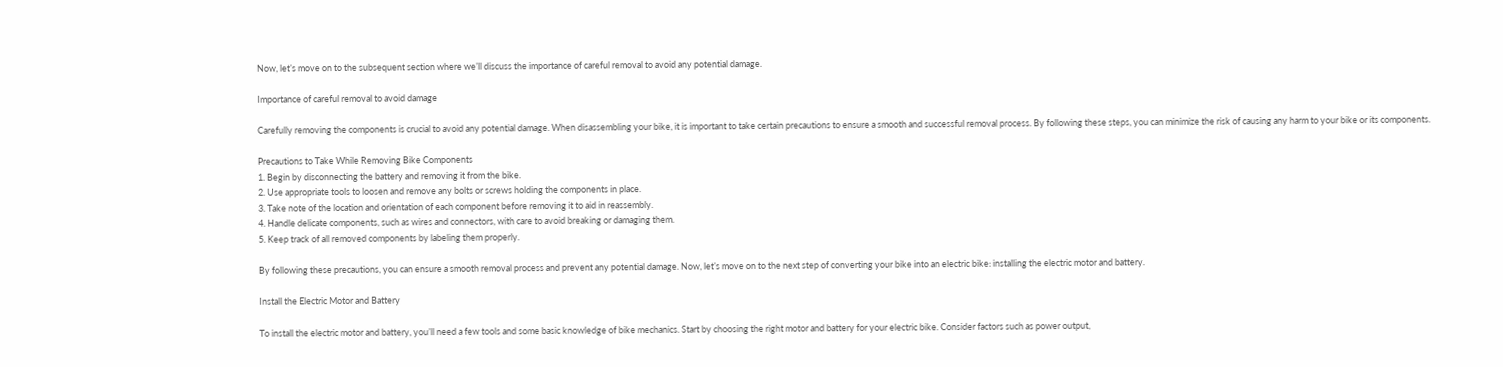Now, let’s move on to the subsequent section where we’ll discuss the importance of careful removal to avoid any potential damage.

Importance of careful removal to avoid damage

Carefully removing the components is crucial to avoid any potential damage. When disassembling your bike, it is important to take certain precautions to ensure a smooth and successful removal process. By following these steps, you can minimize the risk of causing any harm to your bike or its components.

Precautions to Take While Removing Bike Components
1. Begin by disconnecting the battery and removing it from the bike.
2. Use appropriate tools to loosen and remove any bolts or screws holding the components in place.
3. Take note of the location and orientation of each component before removing it to aid in reassembly.
4. Handle delicate components, such as wires and connectors, with care to avoid breaking or damaging them.
5. Keep track of all removed components by labeling them properly.

By following these precautions, you can ensure a smooth removal process and prevent any potential damage. Now, let’s move on to the next step of converting your bike into an electric bike: installing the electric motor and battery.

Install the Electric Motor and Battery

To install the electric motor and battery, you’ll need a few tools and some basic knowledge of bike mechanics. Start by choosing the right motor and battery for your electric bike. Consider factors such as power output,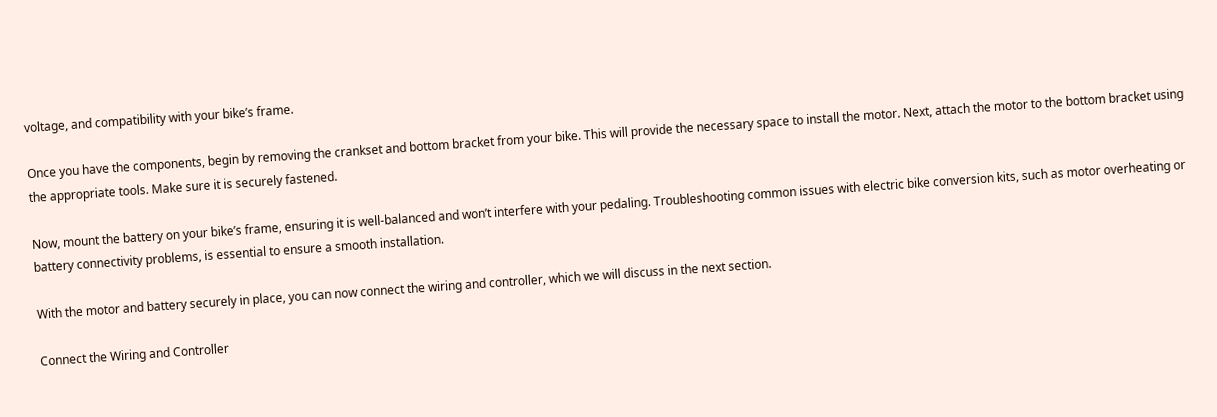voltage, and compatibility with your bike’s frame.

Once you have the components, begin by removing the crankset and bottom bracket from your bike. This will provide the necessary space to install the motor. Next, attach the motor to the bottom bracket using the appropriate tools. Make sure it is securely fastened.

Now, mount the battery on your bike’s frame, ensuring it is well-balanced and won’t interfere with your pedaling. Troubleshooting common issues with electric bike conversion kits, such as motor overheating or battery connectivity problems, is essential to ensure a smooth installation.

With the motor and battery securely in place, you can now connect the wiring and controller, which we will discuss in the next section.

Connect the Wiring and Controller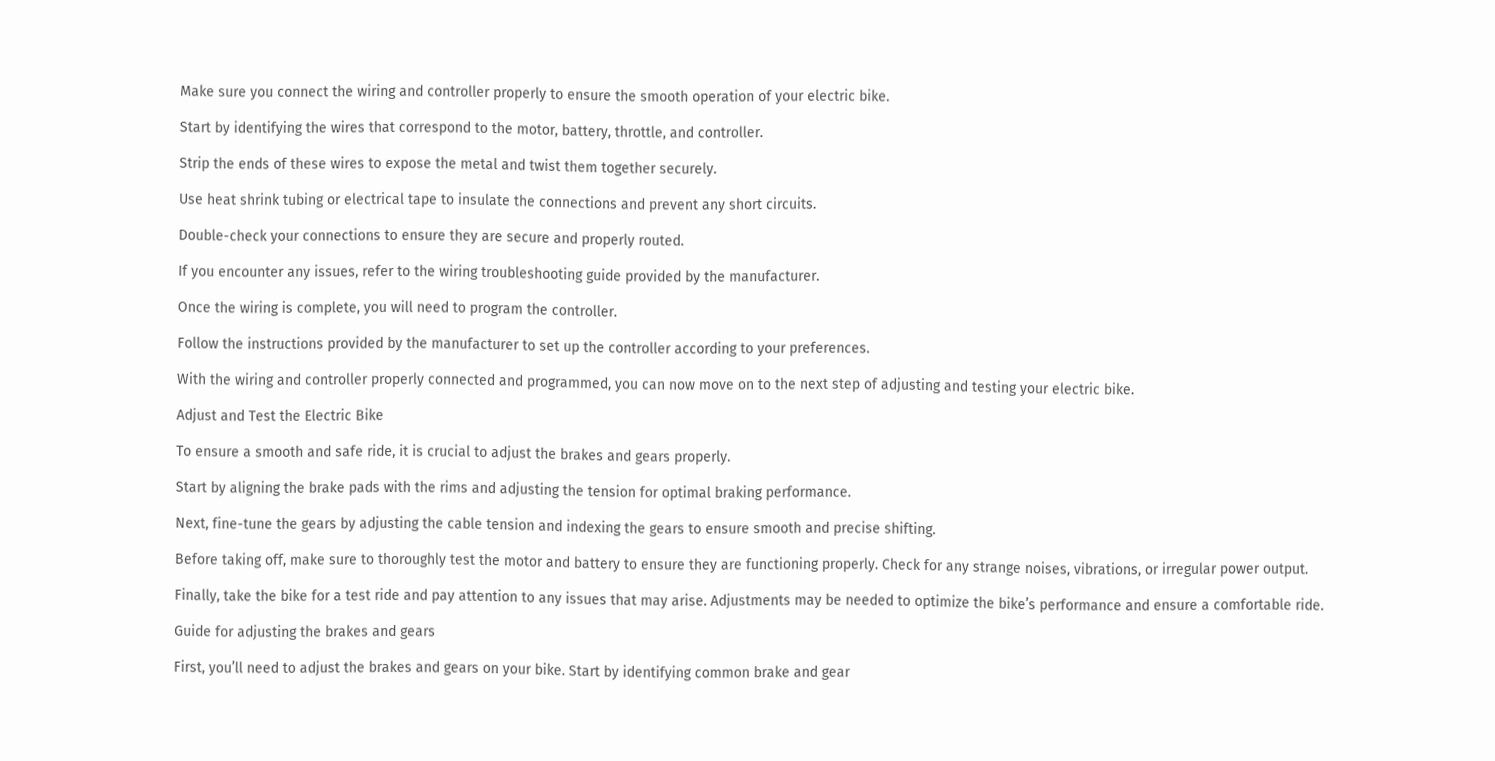Make sure you connect the wiring and controller properly to ensure the smooth operation of your electric bike.

Start by identifying the wires that correspond to the motor, battery, throttle, and controller.

Strip the ends of these wires to expose the metal and twist them together securely.

Use heat shrink tubing or electrical tape to insulate the connections and prevent any short circuits.

Double-check your connections to ensure they are secure and properly routed.

If you encounter any issues, refer to the wiring troubleshooting guide provided by the manufacturer.

Once the wiring is complete, you will need to program the controller.

Follow the instructions provided by the manufacturer to set up the controller according to your preferences.

With the wiring and controller properly connected and programmed, you can now move on to the next step of adjusting and testing your electric bike.

Adjust and Test the Electric Bike

To ensure a smooth and safe ride, it is crucial to adjust the brakes and gears properly.

Start by aligning the brake pads with the rims and adjusting the tension for optimal braking performance.

Next, fine-tune the gears by adjusting the cable tension and indexing the gears to ensure smooth and precise shifting.

Before taking off, make sure to thoroughly test the motor and battery to ensure they are functioning properly. Check for any strange noises, vibrations, or irregular power output.

Finally, take the bike for a test ride and pay attention to any issues that may arise. Adjustments may be needed to optimize the bike’s performance and ensure a comfortable ride.

Guide for adjusting the brakes and gears

First, you’ll need to adjust the brakes and gears on your bike. Start by identifying common brake and gear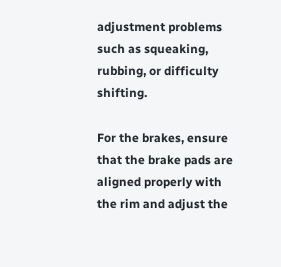adjustment problems such as squeaking, rubbing, or difficulty shifting.

For the brakes, ensure that the brake pads are aligned properly with the rim and adjust the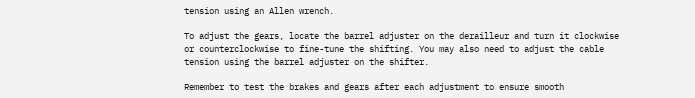tension using an Allen wrench.

To adjust the gears, locate the barrel adjuster on the derailleur and turn it clockwise or counterclockwise to fine-tune the shifting. You may also need to adjust the cable tension using the barrel adjuster on the shifter.

Remember to test the brakes and gears after each adjustment to ensure smooth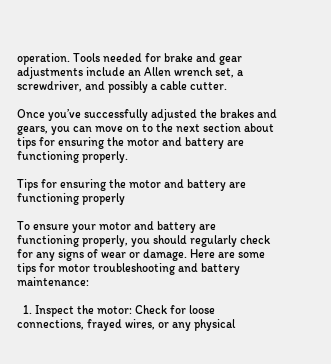operation. Tools needed for brake and gear adjustments include an Allen wrench set, a screwdriver, and possibly a cable cutter.

Once you’ve successfully adjusted the brakes and gears, you can move on to the next section about tips for ensuring the motor and battery are functioning properly.

Tips for ensuring the motor and battery are functioning properly

To ensure your motor and battery are functioning properly, you should regularly check for any signs of wear or damage. Here are some tips for motor troubleshooting and battery maintenance:

  1. Inspect the motor: Check for loose connections, frayed wires, or any physical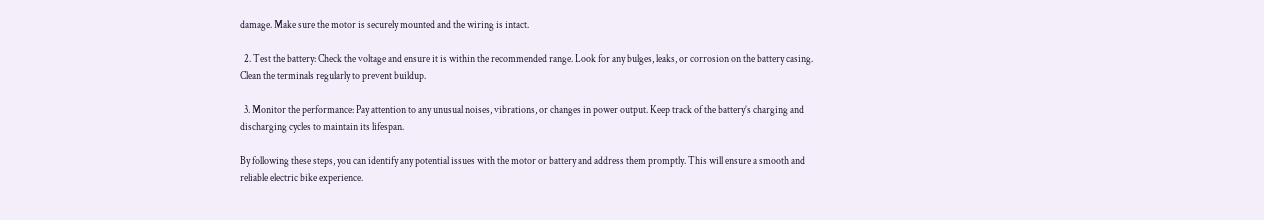damage. Make sure the motor is securely mounted and the wiring is intact.

  2. Test the battery: Check the voltage and ensure it is within the recommended range. Look for any bulges, leaks, or corrosion on the battery casing. Clean the terminals regularly to prevent buildup.

  3. Monitor the performance: Pay attention to any unusual noises, vibrations, or changes in power output. Keep track of the battery’s charging and discharging cycles to maintain its lifespan.

By following these steps, you can identify any potential issues with the motor or battery and address them promptly. This will ensure a smooth and reliable electric bike experience.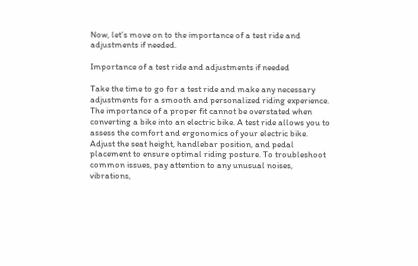Now, let’s move on to the importance of a test ride and adjustments if needed.

Importance of a test ride and adjustments if needed

Take the time to go for a test ride and make any necessary adjustments for a smooth and personalized riding experience. The importance of a proper fit cannot be overstated when converting a bike into an electric bike. A test ride allows you to assess the comfort and ergonomics of your electric bike. Adjust the seat height, handlebar position, and pedal placement to ensure optimal riding posture. To troubleshoot common issues, pay attention to any unusual noises, vibrations,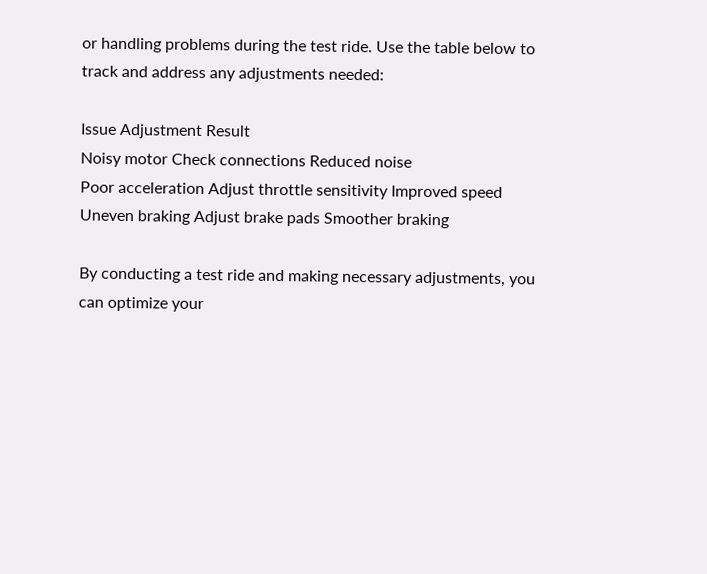or handling problems during the test ride. Use the table below to track and address any adjustments needed:

Issue Adjustment Result
Noisy motor Check connections Reduced noise
Poor acceleration Adjust throttle sensitivity Improved speed
Uneven braking Adjust brake pads Smoother braking

By conducting a test ride and making necessary adjustments, you can optimize your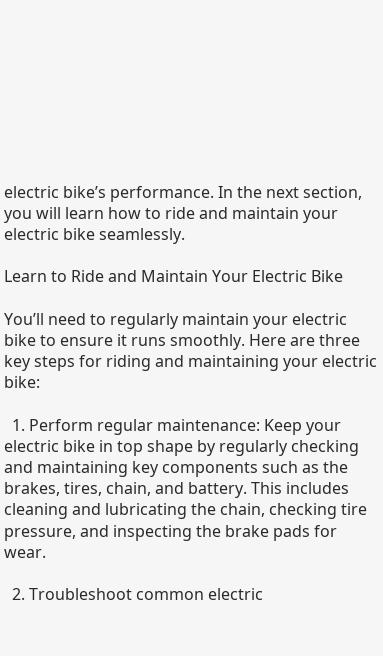electric bike’s performance. In the next section, you will learn how to ride and maintain your electric bike seamlessly.

Learn to Ride and Maintain Your Electric Bike

You’ll need to regularly maintain your electric bike to ensure it runs smoothly. Here are three key steps for riding and maintaining your electric bike:

  1. Perform regular maintenance: Keep your electric bike in top shape by regularly checking and maintaining key components such as the brakes, tires, chain, and battery. This includes cleaning and lubricating the chain, checking tire pressure, and inspecting the brake pads for wear.

  2. Troubleshoot common electric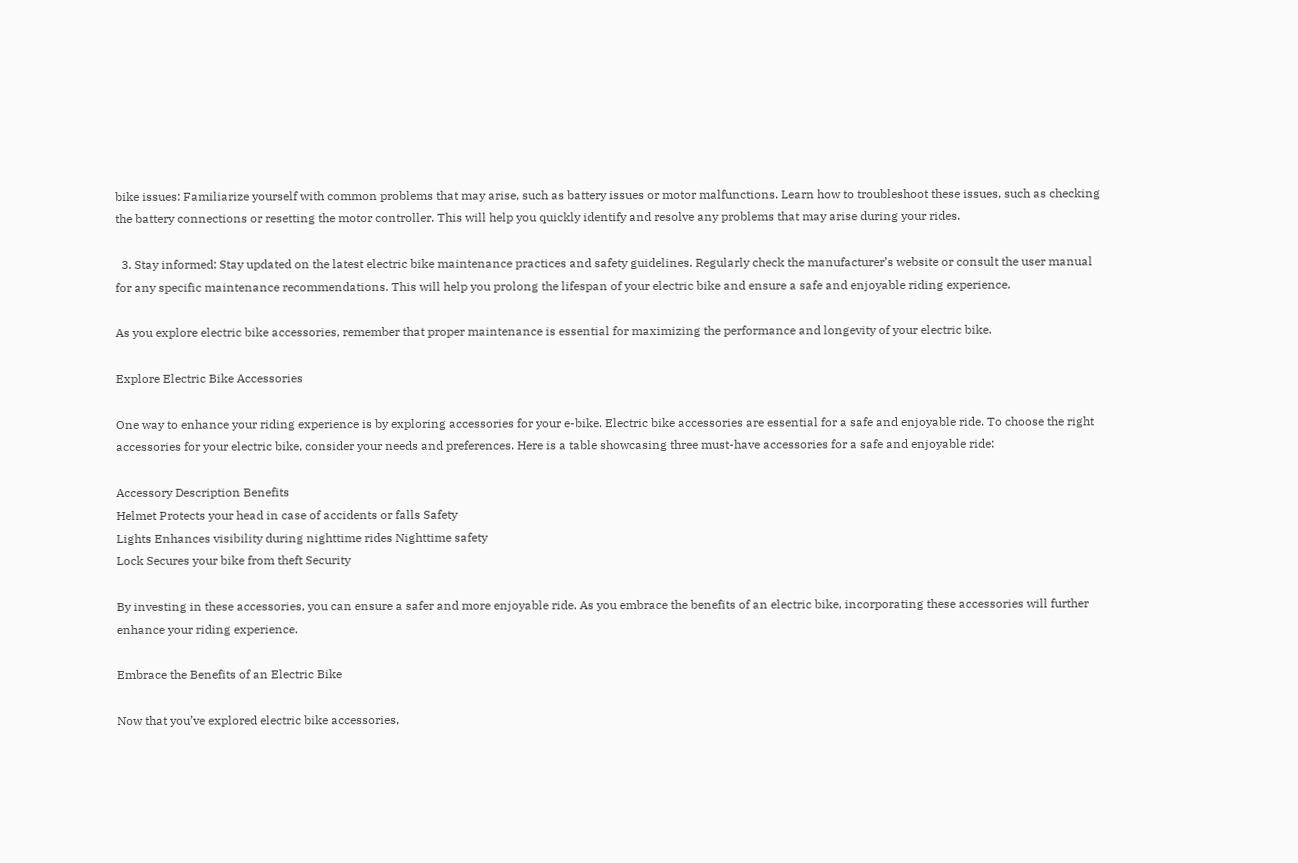bike issues: Familiarize yourself with common problems that may arise, such as battery issues or motor malfunctions. Learn how to troubleshoot these issues, such as checking the battery connections or resetting the motor controller. This will help you quickly identify and resolve any problems that may arise during your rides.

  3. Stay informed: Stay updated on the latest electric bike maintenance practices and safety guidelines. Regularly check the manufacturer’s website or consult the user manual for any specific maintenance recommendations. This will help you prolong the lifespan of your electric bike and ensure a safe and enjoyable riding experience.

As you explore electric bike accessories, remember that proper maintenance is essential for maximizing the performance and longevity of your electric bike.

Explore Electric Bike Accessories

One way to enhance your riding experience is by exploring accessories for your e-bike. Electric bike accessories are essential for a safe and enjoyable ride. To choose the right accessories for your electric bike, consider your needs and preferences. Here is a table showcasing three must-have accessories for a safe and enjoyable ride:

Accessory Description Benefits
Helmet Protects your head in case of accidents or falls Safety
Lights Enhances visibility during nighttime rides Nighttime safety
Lock Secures your bike from theft Security

By investing in these accessories, you can ensure a safer and more enjoyable ride. As you embrace the benefits of an electric bike, incorporating these accessories will further enhance your riding experience.

Embrace the Benefits of an Electric Bike

Now that you’ve explored electric bike accessories,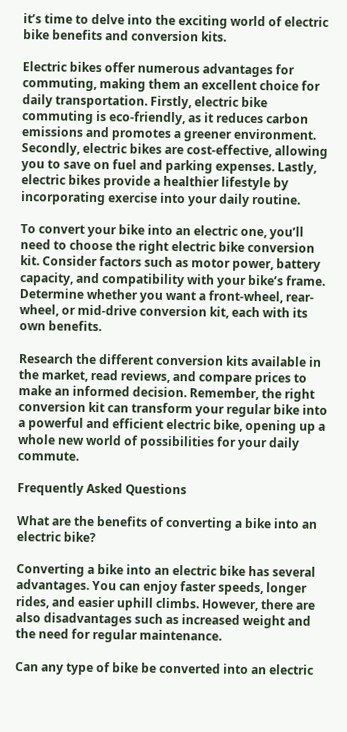it’s time to delve into the exciting world of electric bike benefits and conversion kits.

Electric bikes offer numerous advantages for commuting, making them an excellent choice for daily transportation. Firstly, electric bike commuting is eco-friendly, as it reduces carbon emissions and promotes a greener environment. Secondly, electric bikes are cost-effective, allowing you to save on fuel and parking expenses. Lastly, electric bikes provide a healthier lifestyle by incorporating exercise into your daily routine.

To convert your bike into an electric one, you’ll need to choose the right electric bike conversion kit. Consider factors such as motor power, battery capacity, and compatibility with your bike’s frame. Determine whether you want a front-wheel, rear-wheel, or mid-drive conversion kit, each with its own benefits.

Research the different conversion kits available in the market, read reviews, and compare prices to make an informed decision. Remember, the right conversion kit can transform your regular bike into a powerful and efficient electric bike, opening up a whole new world of possibilities for your daily commute.

Frequently Asked Questions

What are the benefits of converting a bike into an electric bike?

Converting a bike into an electric bike has several advantages. You can enjoy faster speeds, longer rides, and easier uphill climbs. However, there are also disadvantages such as increased weight and the need for regular maintenance.

Can any type of bike be converted into an electric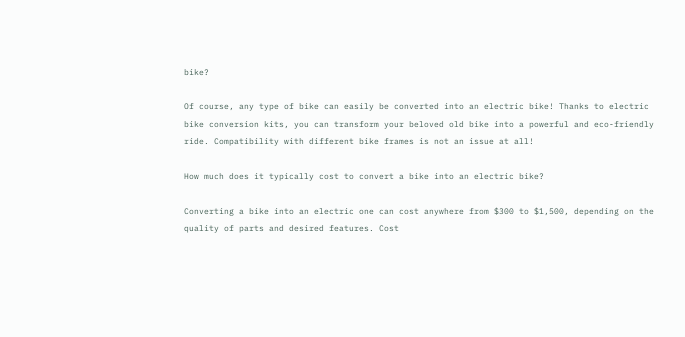bike?

Of course, any type of bike can easily be converted into an electric bike! Thanks to electric bike conversion kits, you can transform your beloved old bike into a powerful and eco-friendly ride. Compatibility with different bike frames is not an issue at all!

How much does it typically cost to convert a bike into an electric bike?

Converting a bike into an electric one can cost anywhere from $300 to $1,500, depending on the quality of parts and desired features. Cost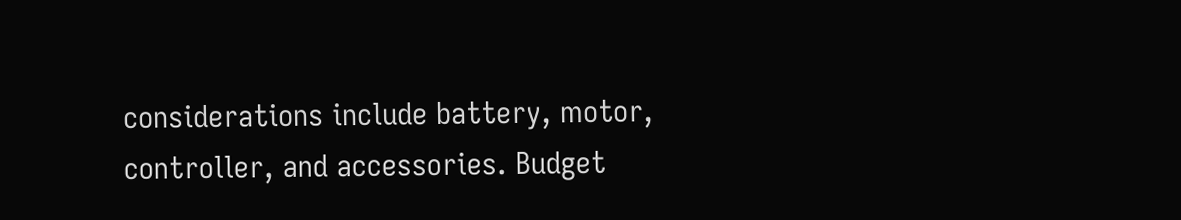considerations include battery, motor, controller, and accessories. Budget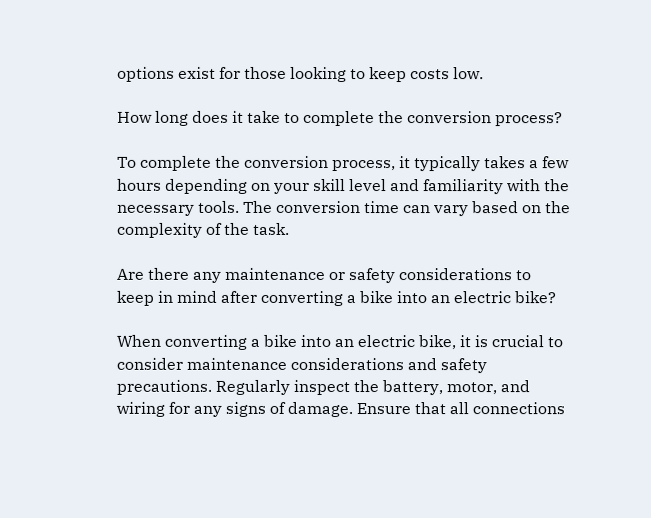options exist for those looking to keep costs low.

How long does it take to complete the conversion process?

To complete the conversion process, it typically takes a few hours depending on your skill level and familiarity with the necessary tools. The conversion time can vary based on the complexity of the task.

Are there any maintenance or safety considerations to keep in mind after converting a bike into an electric bike?

When converting a bike into an electric bike, it is crucial to consider maintenance considerations and safety precautions. Regularly inspect the battery, motor, and wiring for any signs of damage. Ensure that all connections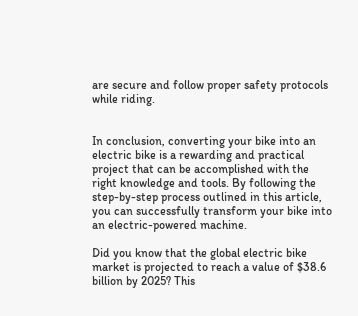are secure and follow proper safety protocols while riding.


In conclusion, converting your bike into an electric bike is a rewarding and practical project that can be accomplished with the right knowledge and tools. By following the step-by-step process outlined in this article, you can successfully transform your bike into an electric-powered machine.

Did you know that the global electric bike market is projected to reach a value of $38.6 billion by 2025? This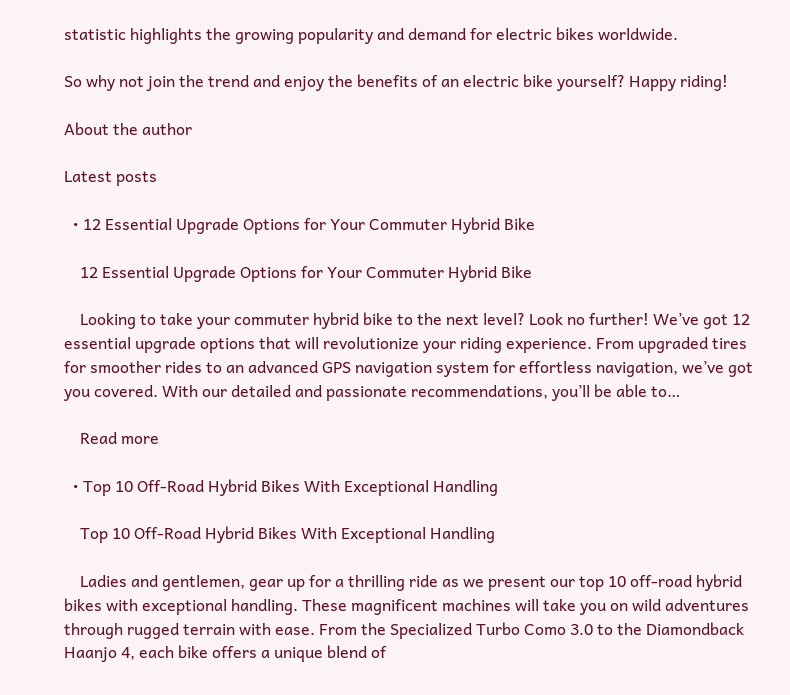statistic highlights the growing popularity and demand for electric bikes worldwide.

So why not join the trend and enjoy the benefits of an electric bike yourself? Happy riding!

About the author

Latest posts

  • 12 Essential Upgrade Options for Your Commuter Hybrid Bike

    12 Essential Upgrade Options for Your Commuter Hybrid Bike

    Looking to take your commuter hybrid bike to the next level? Look no further! We’ve got 12 essential upgrade options that will revolutionize your riding experience. From upgraded tires for smoother rides to an advanced GPS navigation system for effortless navigation, we’ve got you covered. With our detailed and passionate recommendations, you’ll be able to…

    Read more

  • Top 10 Off-Road Hybrid Bikes With Exceptional Handling

    Top 10 Off-Road Hybrid Bikes With Exceptional Handling

    Ladies and gentlemen, gear up for a thrilling ride as we present our top 10 off-road hybrid bikes with exceptional handling. These magnificent machines will take you on wild adventures through rugged terrain with ease. From the Specialized Turbo Como 3.0 to the Diamondback Haanjo 4, each bike offers a unique blend of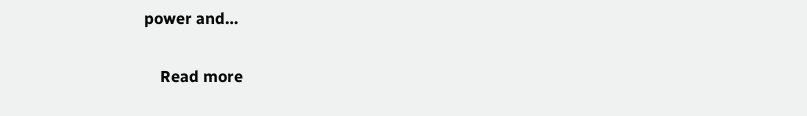power and…

    Read more